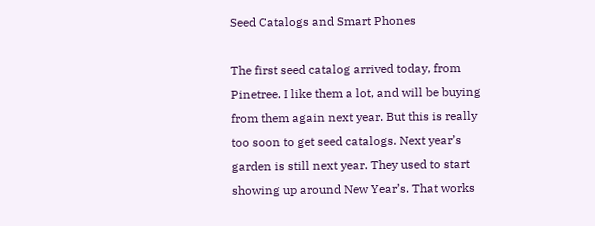Seed Catalogs and Smart Phones

The first seed catalog arrived today, from Pinetree. I like them a lot, and will be buying from them again next year. But this is really too soon to get seed catalogs. Next year’s garden is still next year. They used to start showing up around New Year’s. That works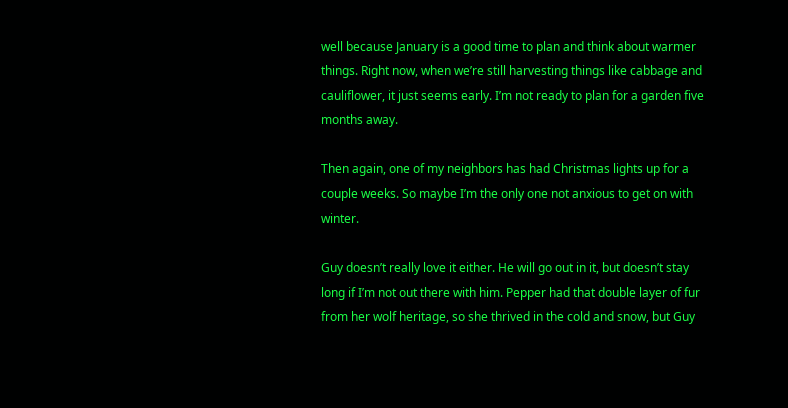well because January is a good time to plan and think about warmer things. Right now, when we’re still harvesting things like cabbage and cauliflower, it just seems early. I’m not ready to plan for a garden five months away.

Then again, one of my neighbors has had Christmas lights up for a couple weeks. So maybe I’m the only one not anxious to get on with winter.

Guy doesn’t really love it either. He will go out in it, but doesn’t stay long if I’m not out there with him. Pepper had that double layer of fur from her wolf heritage, so she thrived in the cold and snow, but Guy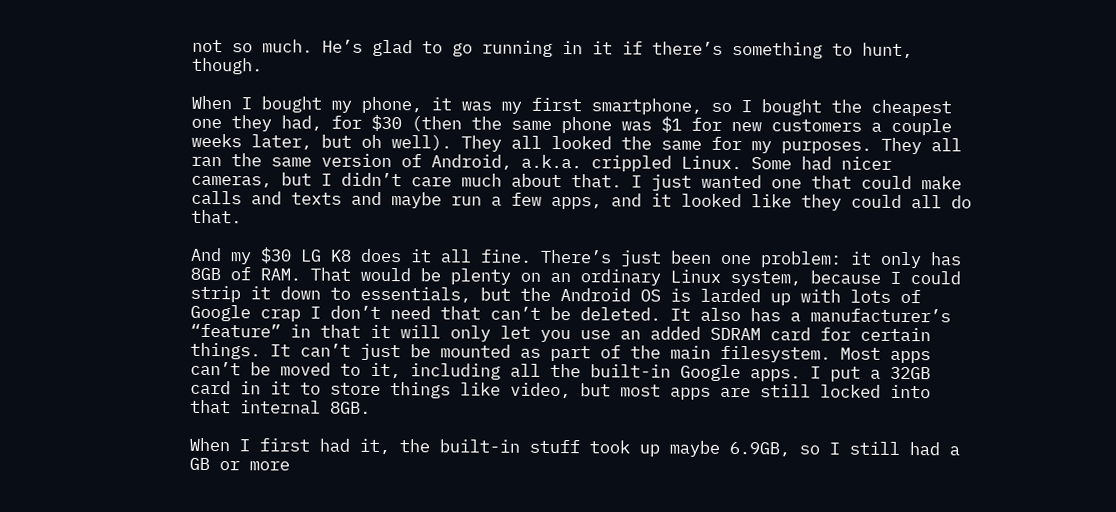not so much. He’s glad to go running in it if there’s something to hunt, though.

When I bought my phone, it was my first smartphone, so I bought the cheapest one they had, for $30 (then the same phone was $1 for new customers a couple weeks later, but oh well). They all looked the same for my purposes. They all ran the same version of Android, a.k.a. crippled Linux. Some had nicer cameras, but I didn’t care much about that. I just wanted one that could make calls and texts and maybe run a few apps, and it looked like they could all do that.

And my $30 LG K8 does it all fine. There’s just been one problem: it only has 8GB of RAM. That would be plenty on an ordinary Linux system, because I could strip it down to essentials, but the Android OS is larded up with lots of Google crap I don’t need that can’t be deleted. It also has a manufacturer’s “feature” in that it will only let you use an added SDRAM card for certain things. It can’t just be mounted as part of the main filesystem. Most apps can’t be moved to it, including all the built-in Google apps. I put a 32GB card in it to store things like video, but most apps are still locked into that internal 8GB.

When I first had it, the built-in stuff took up maybe 6.9GB, so I still had a GB or more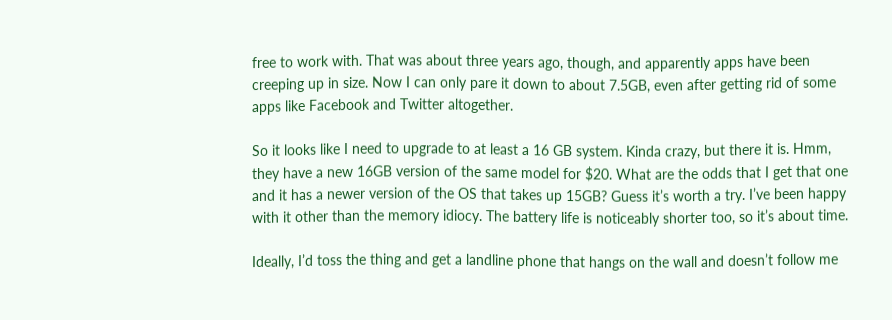free to work with. That was about three years ago, though, and apparently apps have been creeping up in size. Now I can only pare it down to about 7.5GB, even after getting rid of some apps like Facebook and Twitter altogether.

So it looks like I need to upgrade to at least a 16 GB system. Kinda crazy, but there it is. Hmm, they have a new 16GB version of the same model for $20. What are the odds that I get that one and it has a newer version of the OS that takes up 15GB? Guess it’s worth a try. I’ve been happy with it other than the memory idiocy. The battery life is noticeably shorter too, so it’s about time.

Ideally, I’d toss the thing and get a landline phone that hangs on the wall and doesn’t follow me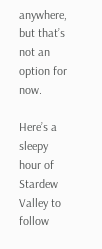anywhere, but that’s not an option for now.

Here’s a sleepy hour of Stardew Valley to follow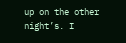up on the other night’s. I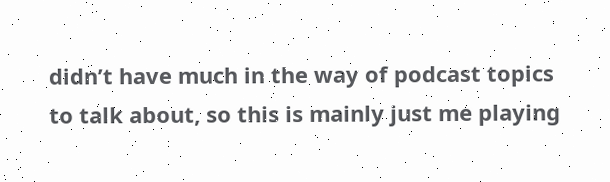didn’t have much in the way of podcast topics to talk about, so this is mainly just me playing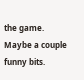the game. Maybe a couple funny bits.